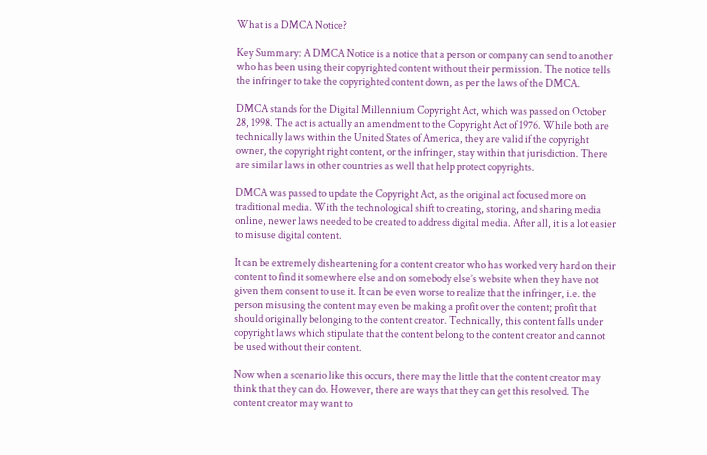What is a DMCA Notice?

Key Summary: A DMCA Notice is a notice that a person or company can send to another who has been using their copyrighted content without their permission. The notice tells the infringer to take the copyrighted content down, as per the laws of the DMCA.

DMCA stands for the Digital Millennium Copyright Act, which was passed on October 28, 1998. The act is actually an amendment to the Copyright Act of 1976. While both are technically laws within the United States of America, they are valid if the copyright owner, the copyright right content, or the infringer, stay within that jurisdiction. There are similar laws in other countries as well that help protect copyrights.

DMCA was passed to update the Copyright Act, as the original act focused more on traditional media. With the technological shift to creating, storing, and sharing media online, newer laws needed to be created to address digital media. After all, it is a lot easier to misuse digital content.

It can be extremely disheartening for a content creator who has worked very hard on their content to find it somewhere else and on somebody else’s website when they have not given them consent to use it. It can be even worse to realize that the infringer, i.e. the person misusing the content may even be making a profit over the content; profit that should originally belonging to the content creator. Technically, this content falls under copyright laws which stipulate that the content belong to the content creator and cannot be used without their content.

Now when a scenario like this occurs, there may the little that the content creator may think that they can do. However, there are ways that they can get this resolved. The content creator may want to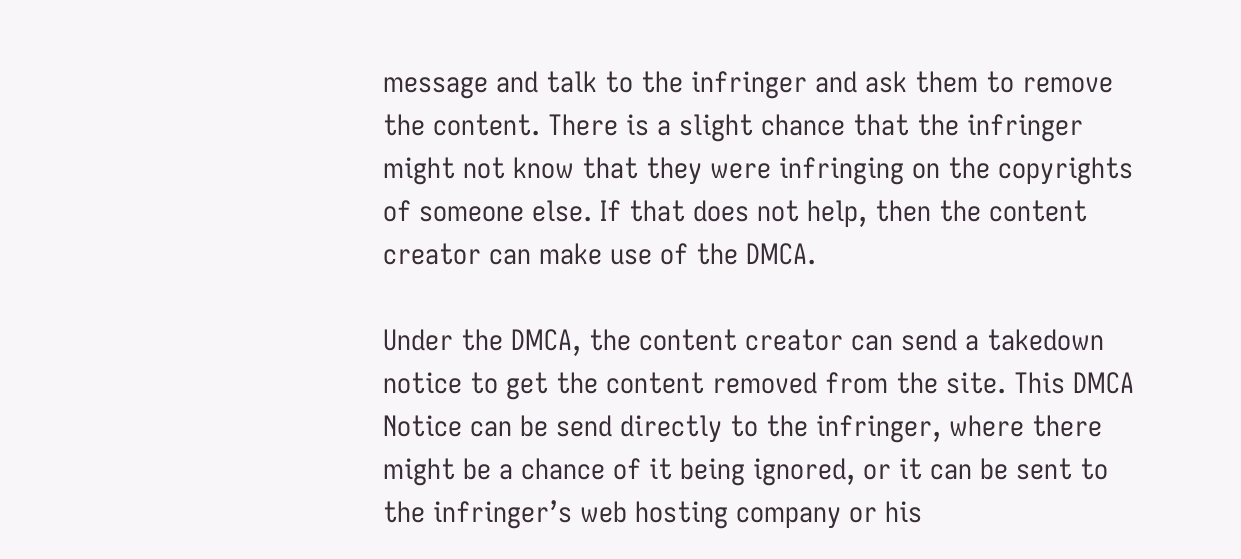message and talk to the infringer and ask them to remove the content. There is a slight chance that the infringer might not know that they were infringing on the copyrights of someone else. If that does not help, then the content creator can make use of the DMCA.

Under the DMCA, the content creator can send a takedown notice to get the content removed from the site. This DMCA Notice can be send directly to the infringer, where there might be a chance of it being ignored, or it can be sent to the infringer’s web hosting company or his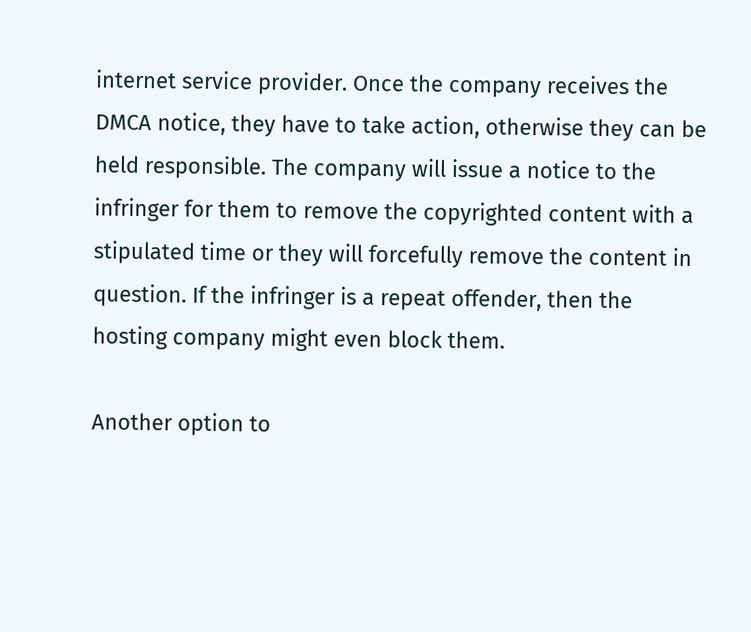internet service provider. Once the company receives the DMCA notice, they have to take action, otherwise they can be held responsible. The company will issue a notice to the infringer for them to remove the copyrighted content with a stipulated time or they will forcefully remove the content in question. If the infringer is a repeat offender, then the hosting company might even block them.

Another option to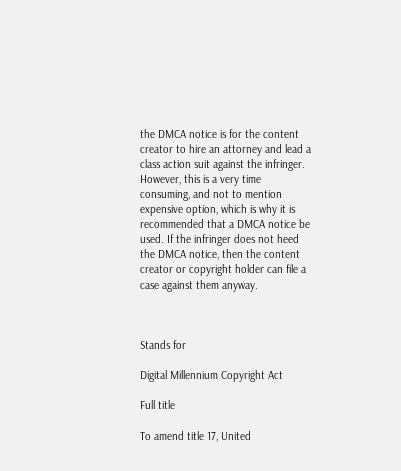the DMCA notice is for the content creator to hire an attorney and lead a class action suit against the infringer. However, this is a very time consuming, and not to mention expensive option, which is why it is recommended that a DMCA notice be used. If the infringer does not heed the DMCA notice, then the content creator or copyright holder can file a case against them anyway.



Stands for

Digital Millennium Copyright Act

Full title

To amend title 17, United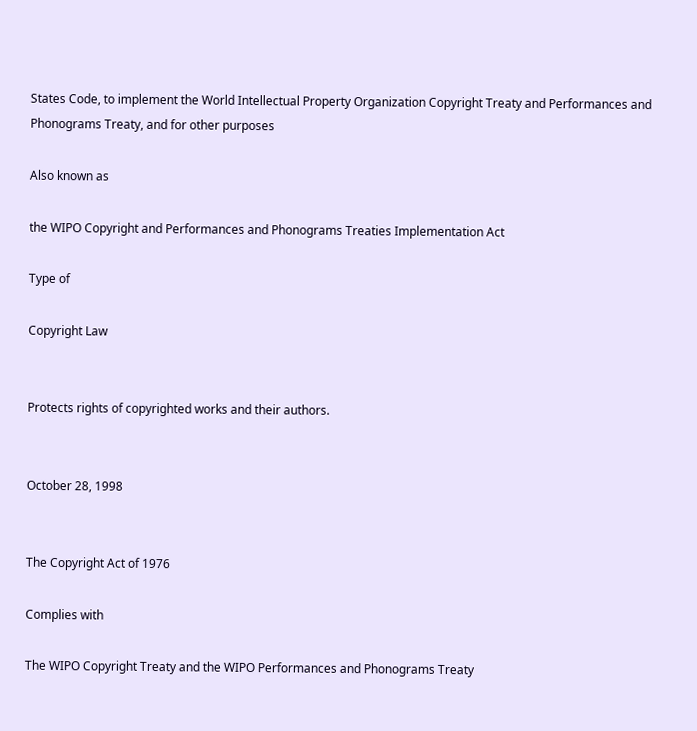States Code, to implement the World Intellectual Property Organization Copyright Treaty and Performances and Phonograms Treaty, and for other purposes

Also known as

the WIPO Copyright and Performances and Phonograms Treaties Implementation Act

Type of

Copyright Law


Protects rights of copyrighted works and their authors.


October 28, 1998


The Copyright Act of 1976

Complies with

The WIPO Copyright Treaty and the WIPO Performances and Phonograms Treaty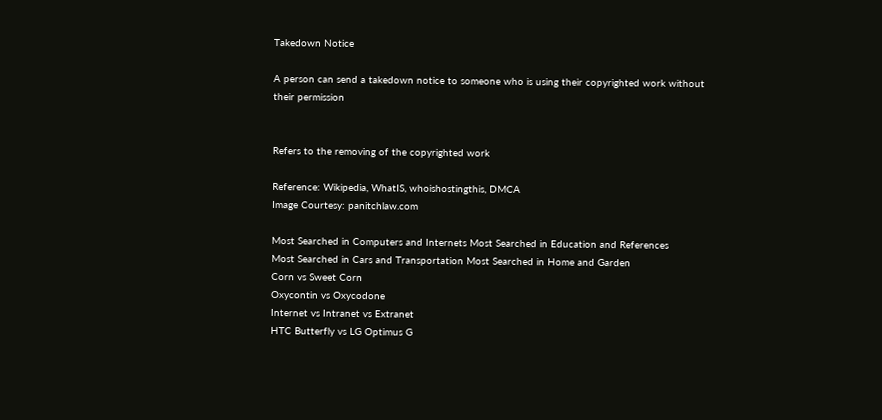Takedown Notice

A person can send a takedown notice to someone who is using their copyrighted work without their permission


Refers to the removing of the copyrighted work

Reference: Wikipedia, WhatIS, whoishostingthis, DMCA
Image Courtesy: panitchlaw.com

Most Searched in Computers and Internets Most Searched in Education and References
Most Searched in Cars and Transportation Most Searched in Home and Garden
Corn vs Sweet Corn
Oxycontin vs Oxycodone
Internet vs Intranet vs Extranet
HTC Butterfly vs LG Optimus G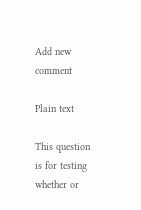Add new comment

Plain text

This question is for testing whether or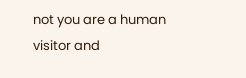not you are a human visitor and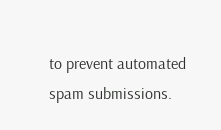to prevent automated spam submissions.